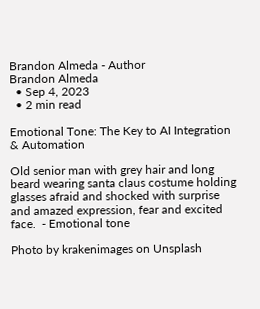Brandon Almeda - Author
Brandon Almeda
  • Sep 4, 2023
  • 2 min read

Emotional Tone: The Key to AI Integration & Automation

Old senior man with grey hair and long beard wearing santa claus costume holding glasses afraid and shocked with surprise and amazed expression, fear and excited face.  - Emotional tone

Photo by krakenimages on Unsplash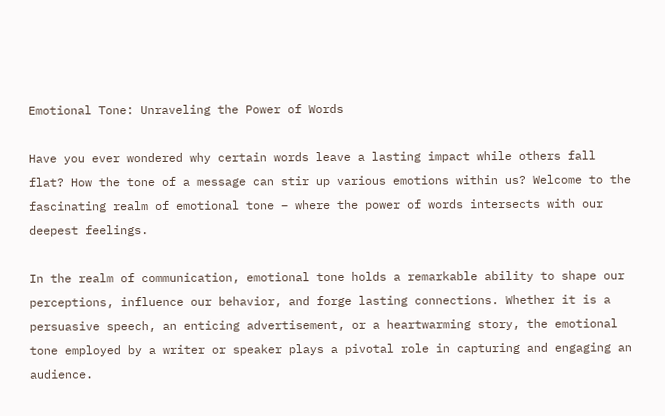Emotional Tone: Unraveling the Power of Words

Have you ever wondered why certain words leave a lasting impact while others fall flat? How the tone of a message can stir up various emotions within us? Welcome to the fascinating realm of emotional tone – where the power of words intersects with our deepest feelings.

In the realm of communication, emotional tone holds a remarkable ability to shape our perceptions, influence our behavior, and forge lasting connections. Whether it is a persuasive speech, an enticing advertisement, or a heartwarming story, the emotional tone employed by a writer or speaker plays a pivotal role in capturing and engaging an audience.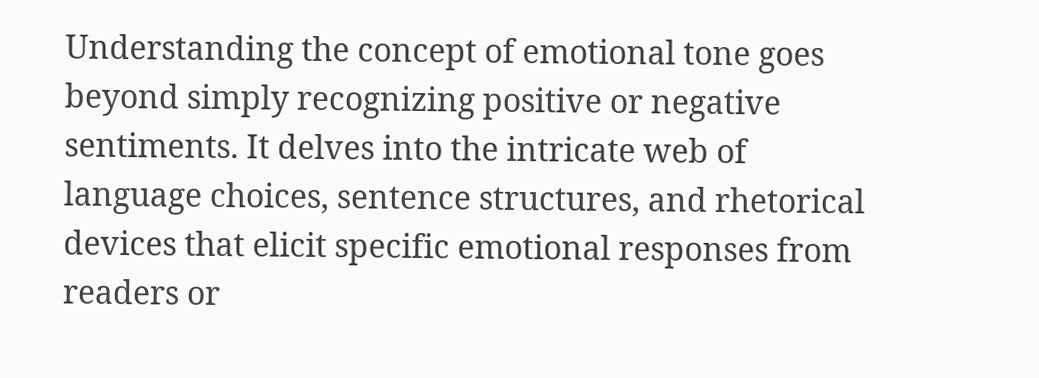Understanding the concept of emotional tone goes beyond simply recognizing positive or negative sentiments. It delves into the intricate web of language choices, sentence structures, and rhetorical devices that elicit specific emotional responses from readers or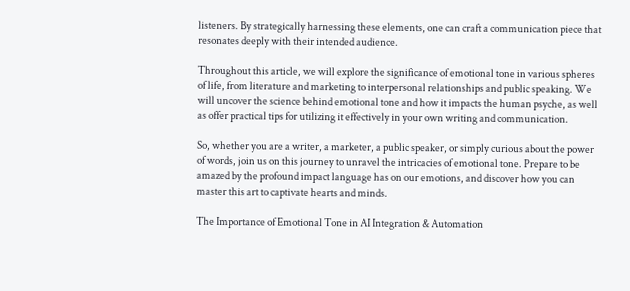listeners. By strategically harnessing these elements, one can craft a communication piece that resonates deeply with their intended audience.

Throughout this article, we will explore the significance of emotional tone in various spheres of life, from literature and marketing to interpersonal relationships and public speaking. We will uncover the science behind emotional tone and how it impacts the human psyche, as well as offer practical tips for utilizing it effectively in your own writing and communication.

So, whether you are a writer, a marketer, a public speaker, or simply curious about the power of words, join us on this journey to unravel the intricacies of emotional tone. Prepare to be amazed by the profound impact language has on our emotions, and discover how you can master this art to captivate hearts and minds.

The Importance of Emotional Tone in AI Integration & Automation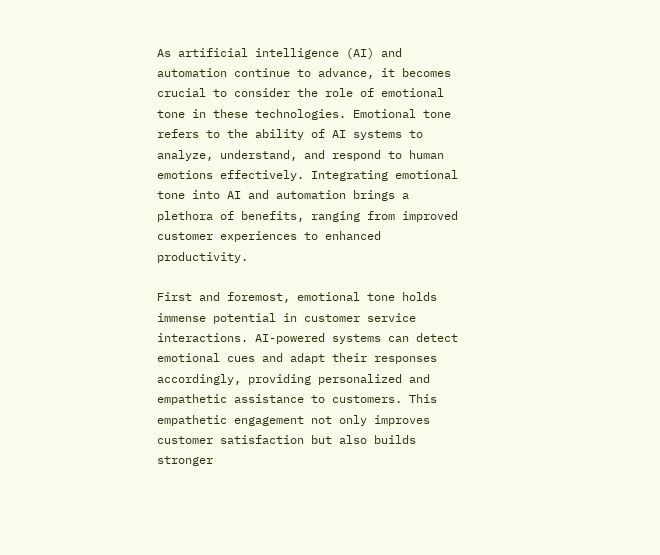As artificial intelligence (AI) and automation continue to advance, it becomes crucial to consider the role of emotional tone in these technologies. Emotional tone refers to the ability of AI systems to analyze, understand, and respond to human emotions effectively. Integrating emotional tone into AI and automation brings a plethora of benefits, ranging from improved customer experiences to enhanced productivity.

First and foremost, emotional tone holds immense potential in customer service interactions. AI-powered systems can detect emotional cues and adapt their responses accordingly, providing personalized and empathetic assistance to customers. This empathetic engagement not only improves customer satisfaction but also builds stronger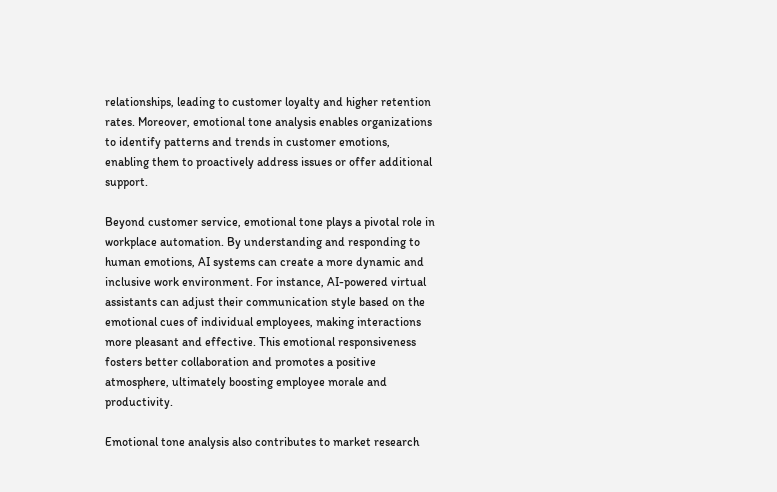relationships, leading to customer loyalty and higher retention rates. Moreover, emotional tone analysis enables organizations to identify patterns and trends in customer emotions, enabling them to proactively address issues or offer additional support.

Beyond customer service, emotional tone plays a pivotal role in workplace automation. By understanding and responding to human emotions, AI systems can create a more dynamic and inclusive work environment. For instance, AI-powered virtual assistants can adjust their communication style based on the emotional cues of individual employees, making interactions more pleasant and effective. This emotional responsiveness fosters better collaboration and promotes a positive atmosphere, ultimately boosting employee morale and productivity.

Emotional tone analysis also contributes to market research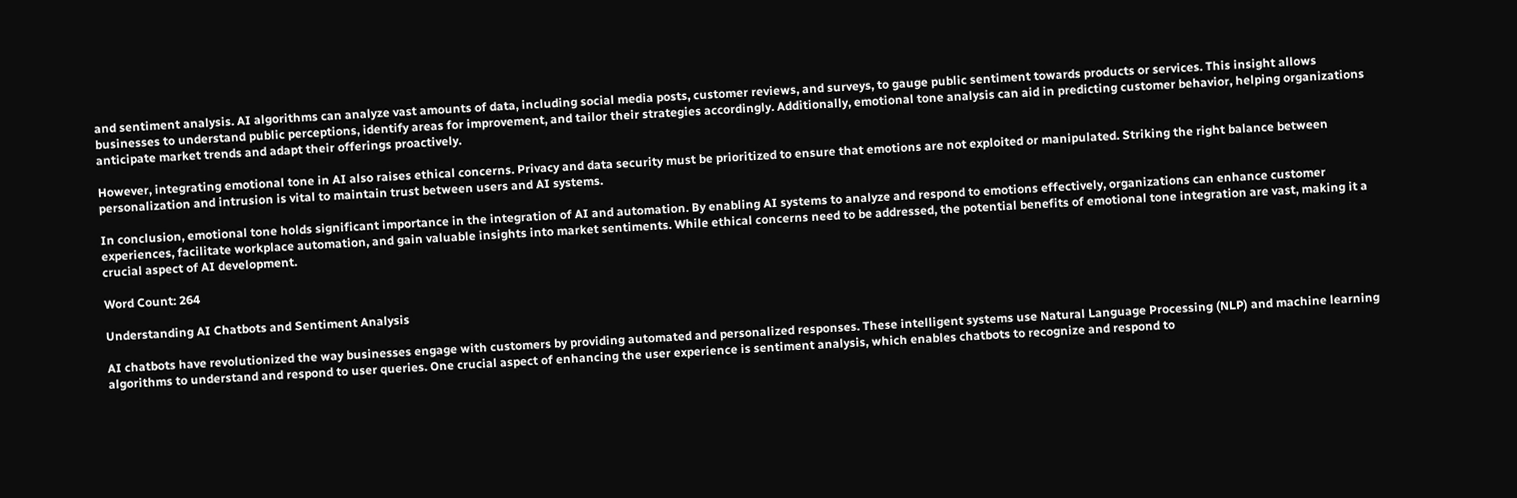and sentiment analysis. AI algorithms can analyze vast amounts of data, including social media posts, customer reviews, and surveys, to gauge public sentiment towards products or services. This insight allows businesses to understand public perceptions, identify areas for improvement, and tailor their strategies accordingly. Additionally, emotional tone analysis can aid in predicting customer behavior, helping organizations anticipate market trends and adapt their offerings proactively.

However, integrating emotional tone in AI also raises ethical concerns. Privacy and data security must be prioritized to ensure that emotions are not exploited or manipulated. Striking the right balance between personalization and intrusion is vital to maintain trust between users and AI systems.

In conclusion, emotional tone holds significant importance in the integration of AI and automation. By enabling AI systems to analyze and respond to emotions effectively, organizations can enhance customer experiences, facilitate workplace automation, and gain valuable insights into market sentiments. While ethical concerns need to be addressed, the potential benefits of emotional tone integration are vast, making it a crucial aspect of AI development.

Word Count: 264

Understanding AI Chatbots and Sentiment Analysis

AI chatbots have revolutionized the way businesses engage with customers by providing automated and personalized responses. These intelligent systems use Natural Language Processing (NLP) and machine learning algorithms to understand and respond to user queries. One crucial aspect of enhancing the user experience is sentiment analysis, which enables chatbots to recognize and respond to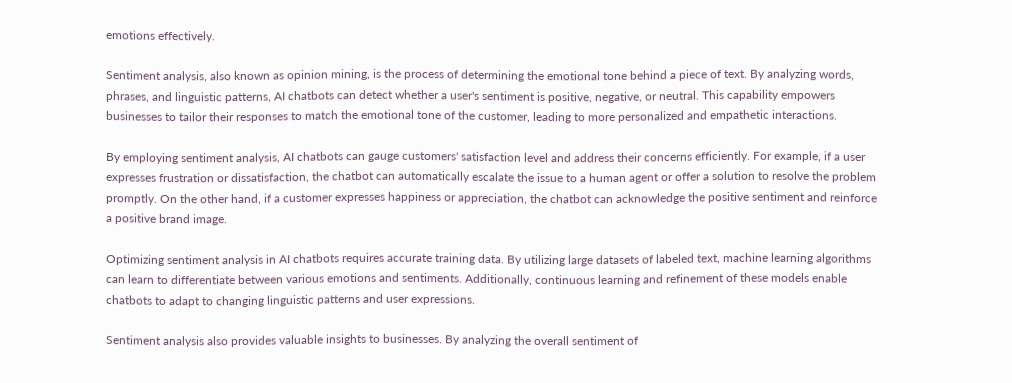emotions effectively.

Sentiment analysis, also known as opinion mining, is the process of determining the emotional tone behind a piece of text. By analyzing words, phrases, and linguistic patterns, AI chatbots can detect whether a user's sentiment is positive, negative, or neutral. This capability empowers businesses to tailor their responses to match the emotional tone of the customer, leading to more personalized and empathetic interactions.

By employing sentiment analysis, AI chatbots can gauge customers' satisfaction level and address their concerns efficiently. For example, if a user expresses frustration or dissatisfaction, the chatbot can automatically escalate the issue to a human agent or offer a solution to resolve the problem promptly. On the other hand, if a customer expresses happiness or appreciation, the chatbot can acknowledge the positive sentiment and reinforce a positive brand image.

Optimizing sentiment analysis in AI chatbots requires accurate training data. By utilizing large datasets of labeled text, machine learning algorithms can learn to differentiate between various emotions and sentiments. Additionally, continuous learning and refinement of these models enable chatbots to adapt to changing linguistic patterns and user expressions.

Sentiment analysis also provides valuable insights to businesses. By analyzing the overall sentiment of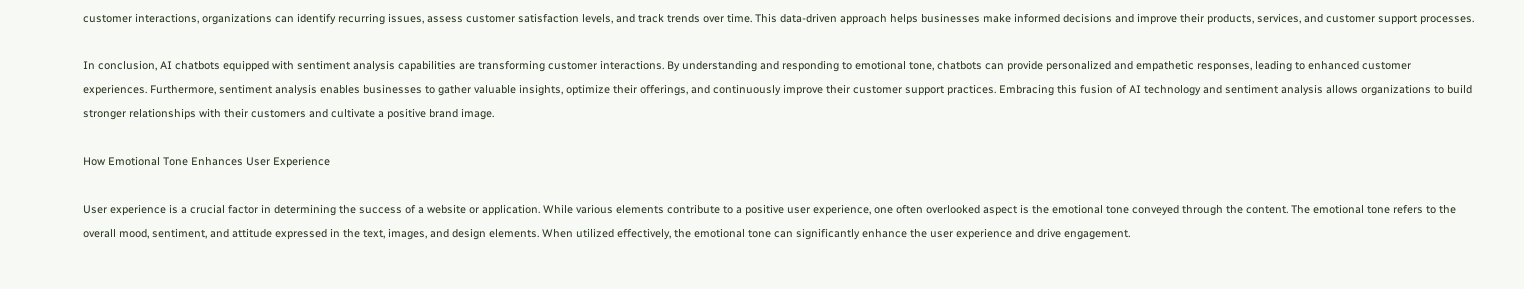customer interactions, organizations can identify recurring issues, assess customer satisfaction levels, and track trends over time. This data-driven approach helps businesses make informed decisions and improve their products, services, and customer support processes.

In conclusion, AI chatbots equipped with sentiment analysis capabilities are transforming customer interactions. By understanding and responding to emotional tone, chatbots can provide personalized and empathetic responses, leading to enhanced customer experiences. Furthermore, sentiment analysis enables businesses to gather valuable insights, optimize their offerings, and continuously improve their customer support practices. Embracing this fusion of AI technology and sentiment analysis allows organizations to build stronger relationships with their customers and cultivate a positive brand image.

How Emotional Tone Enhances User Experience

User experience is a crucial factor in determining the success of a website or application. While various elements contribute to a positive user experience, one often overlooked aspect is the emotional tone conveyed through the content. The emotional tone refers to the overall mood, sentiment, and attitude expressed in the text, images, and design elements. When utilized effectively, the emotional tone can significantly enhance the user experience and drive engagement.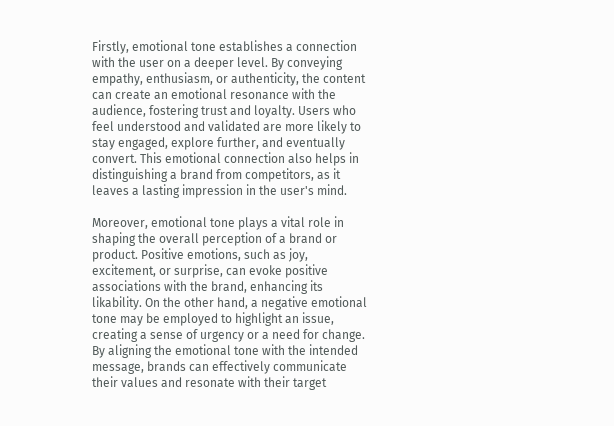Firstly, emotional tone establishes a connection with the user on a deeper level. By conveying empathy, enthusiasm, or authenticity, the content can create an emotional resonance with the audience, fostering trust and loyalty. Users who feel understood and validated are more likely to stay engaged, explore further, and eventually convert. This emotional connection also helps in distinguishing a brand from competitors, as it leaves a lasting impression in the user's mind.

Moreover, emotional tone plays a vital role in shaping the overall perception of a brand or product. Positive emotions, such as joy, excitement, or surprise, can evoke positive associations with the brand, enhancing its likability. On the other hand, a negative emotional tone may be employed to highlight an issue, creating a sense of urgency or a need for change. By aligning the emotional tone with the intended message, brands can effectively communicate their values and resonate with their target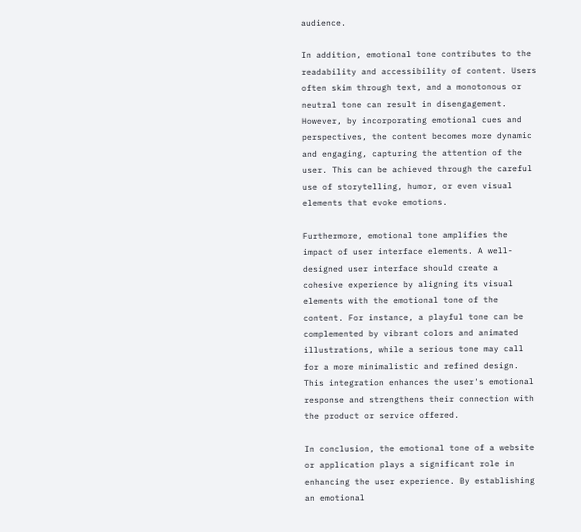audience.

In addition, emotional tone contributes to the readability and accessibility of content. Users often skim through text, and a monotonous or neutral tone can result in disengagement. However, by incorporating emotional cues and perspectives, the content becomes more dynamic and engaging, capturing the attention of the user. This can be achieved through the careful use of storytelling, humor, or even visual elements that evoke emotions.

Furthermore, emotional tone amplifies the impact of user interface elements. A well-designed user interface should create a cohesive experience by aligning its visual elements with the emotional tone of the content. For instance, a playful tone can be complemented by vibrant colors and animated illustrations, while a serious tone may call for a more minimalistic and refined design. This integration enhances the user's emotional response and strengthens their connection with the product or service offered.

In conclusion, the emotional tone of a website or application plays a significant role in enhancing the user experience. By establishing an emotional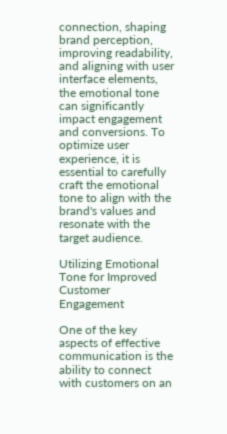connection, shaping brand perception, improving readability, and aligning with user interface elements, the emotional tone can significantly impact engagement and conversions. To optimize user experience, it is essential to carefully craft the emotional tone to align with the brand's values and resonate with the target audience.

Utilizing Emotional Tone for Improved Customer Engagement

One of the key aspects of effective communication is the ability to connect with customers on an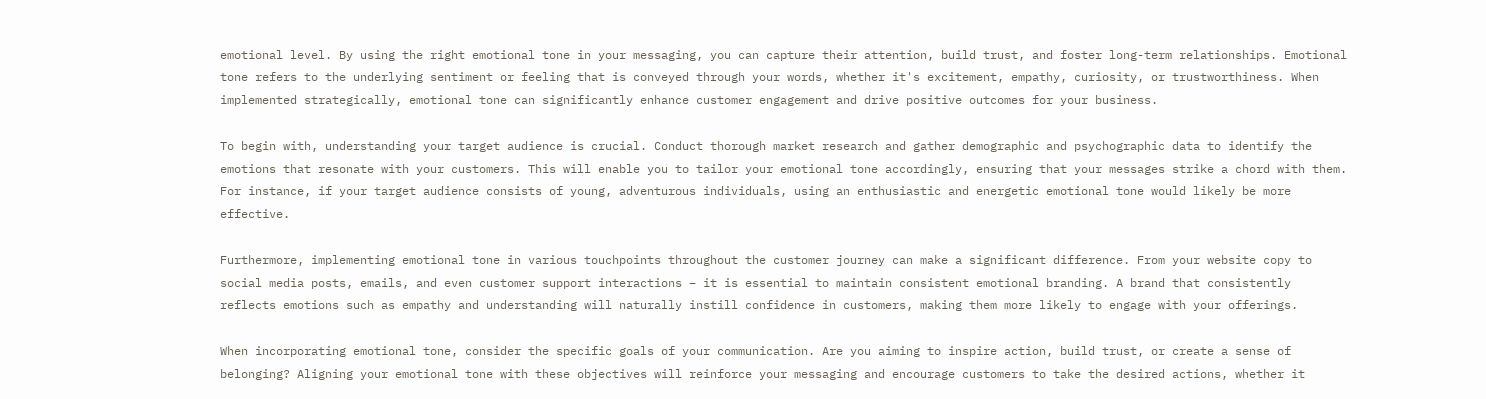emotional level. By using the right emotional tone in your messaging, you can capture their attention, build trust, and foster long-term relationships. Emotional tone refers to the underlying sentiment or feeling that is conveyed through your words, whether it's excitement, empathy, curiosity, or trustworthiness. When implemented strategically, emotional tone can significantly enhance customer engagement and drive positive outcomes for your business.

To begin with, understanding your target audience is crucial. Conduct thorough market research and gather demographic and psychographic data to identify the emotions that resonate with your customers. This will enable you to tailor your emotional tone accordingly, ensuring that your messages strike a chord with them. For instance, if your target audience consists of young, adventurous individuals, using an enthusiastic and energetic emotional tone would likely be more effective.

Furthermore, implementing emotional tone in various touchpoints throughout the customer journey can make a significant difference. From your website copy to social media posts, emails, and even customer support interactions – it is essential to maintain consistent emotional branding. A brand that consistently reflects emotions such as empathy and understanding will naturally instill confidence in customers, making them more likely to engage with your offerings.

When incorporating emotional tone, consider the specific goals of your communication. Are you aiming to inspire action, build trust, or create a sense of belonging? Aligning your emotional tone with these objectives will reinforce your messaging and encourage customers to take the desired actions, whether it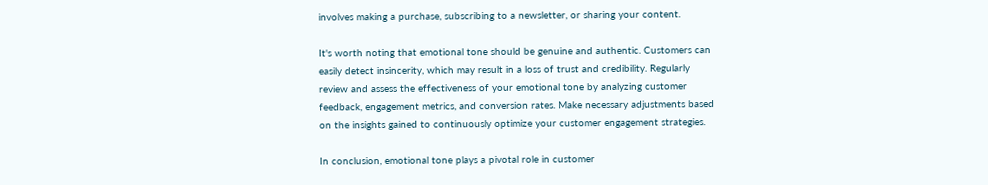involves making a purchase, subscribing to a newsletter, or sharing your content.

It's worth noting that emotional tone should be genuine and authentic. Customers can easily detect insincerity, which may result in a loss of trust and credibility. Regularly review and assess the effectiveness of your emotional tone by analyzing customer feedback, engagement metrics, and conversion rates. Make necessary adjustments based on the insights gained to continuously optimize your customer engagement strategies.

In conclusion, emotional tone plays a pivotal role in customer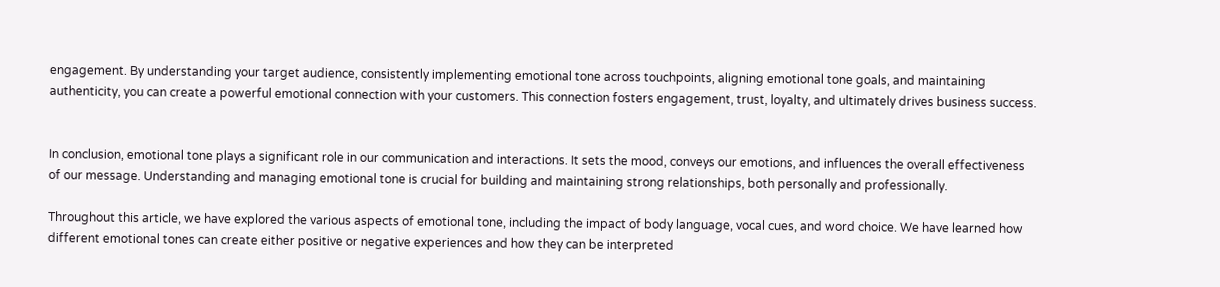engagement. By understanding your target audience, consistently implementing emotional tone across touchpoints, aligning emotional tone goals, and maintaining authenticity, you can create a powerful emotional connection with your customers. This connection fosters engagement, trust, loyalty, and ultimately drives business success.


In conclusion, emotional tone plays a significant role in our communication and interactions. It sets the mood, conveys our emotions, and influences the overall effectiveness of our message. Understanding and managing emotional tone is crucial for building and maintaining strong relationships, both personally and professionally.

Throughout this article, we have explored the various aspects of emotional tone, including the impact of body language, vocal cues, and word choice. We have learned how different emotional tones can create either positive or negative experiences and how they can be interpreted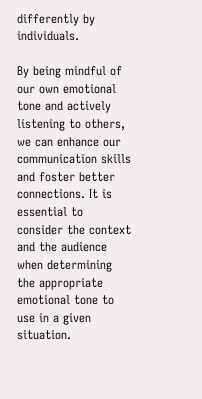differently by individuals.

By being mindful of our own emotional tone and actively listening to others, we can enhance our communication skills and foster better connections. It is essential to consider the context and the audience when determining the appropriate emotional tone to use in a given situation.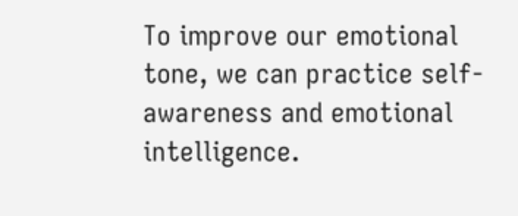To improve our emotional tone, we can practice self-awareness and emotional intelligence.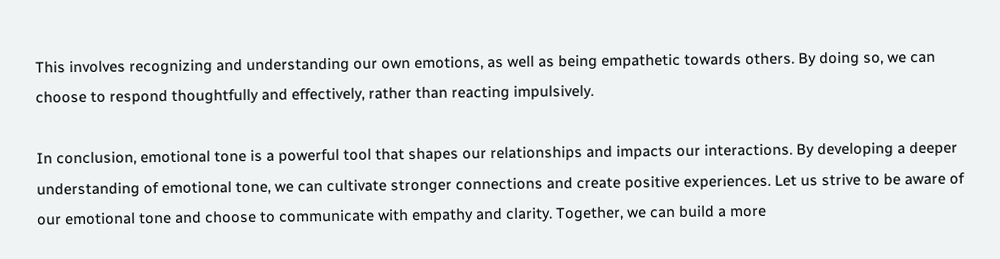This involves recognizing and understanding our own emotions, as well as being empathetic towards others. By doing so, we can choose to respond thoughtfully and effectively, rather than reacting impulsively.

In conclusion, emotional tone is a powerful tool that shapes our relationships and impacts our interactions. By developing a deeper understanding of emotional tone, we can cultivate stronger connections and create positive experiences. Let us strive to be aware of our emotional tone and choose to communicate with empathy and clarity. Together, we can build a more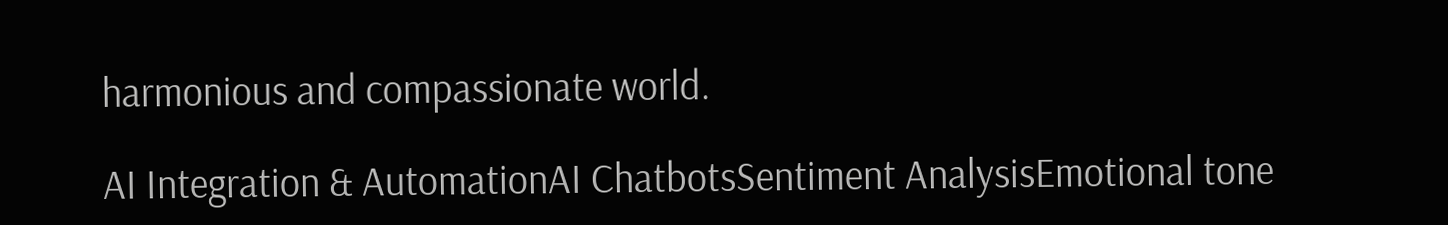harmonious and compassionate world.

AI Integration & AutomationAI ChatbotsSentiment AnalysisEmotional tone